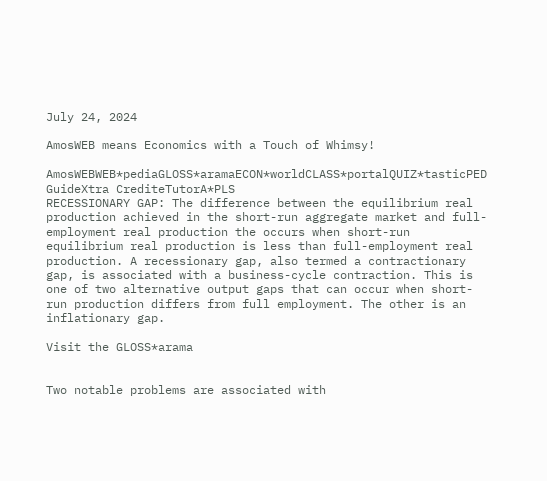July 24, 2024

AmosWEB means Economics with a Touch of Whimsy!

AmosWEBWEB*pediaGLOSS*aramaECON*worldCLASS*portalQUIZ*tasticPED GuideXtra CrediteTutorA*PLS
RECESSIONARY GAP: The difference between the equilibrium real production achieved in the short-run aggregate market and full-employment real production the occurs when short-run equilibrium real production is less than full-employment real production. A recessionary gap, also termed a contractionary gap, is associated with a business-cycle contraction. This is one of two alternative output gaps that can occur when short-run production differs from full employment. The other is an inflationary gap.

Visit the GLOSS*arama


Two notable problems are associated with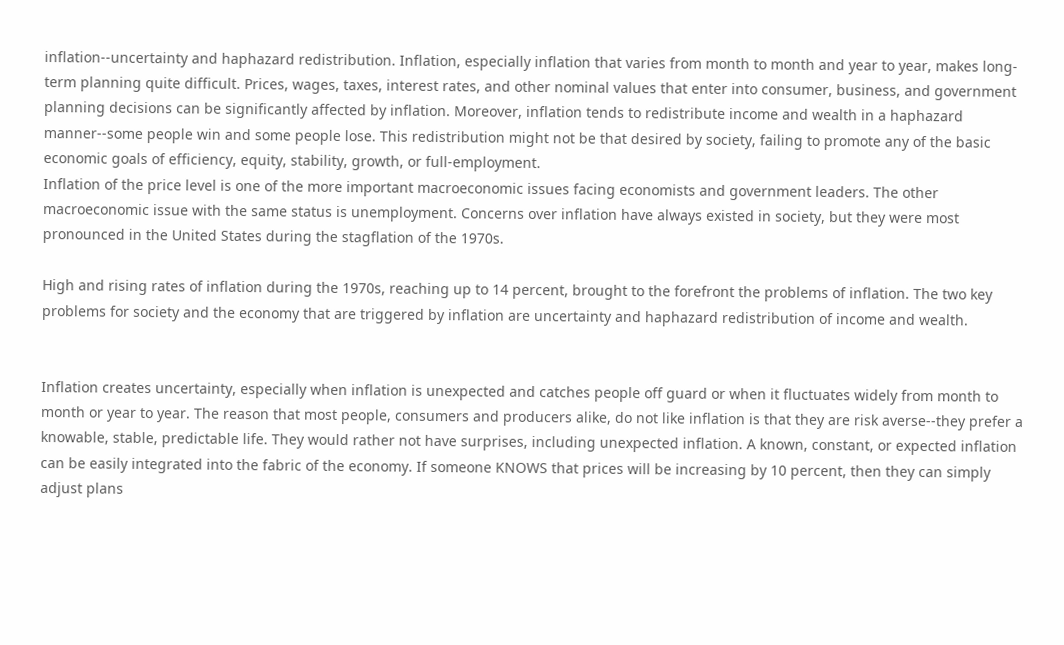inflation--uncertainty and haphazard redistribution. Inflation, especially inflation that varies from month to month and year to year, makes long-term planning quite difficult. Prices, wages, taxes, interest rates, and other nominal values that enter into consumer, business, and government planning decisions can be significantly affected by inflation. Moreover, inflation tends to redistribute income and wealth in a haphazard manner--some people win and some people lose. This redistribution might not be that desired by society, failing to promote any of the basic economic goals of efficiency, equity, stability, growth, or full-employment.
Inflation of the price level is one of the more important macroeconomic issues facing economists and government leaders. The other macroeconomic issue with the same status is unemployment. Concerns over inflation have always existed in society, but they were most pronounced in the United States during the stagflation of the 1970s.

High and rising rates of inflation during the 1970s, reaching up to 14 percent, brought to the forefront the problems of inflation. The two key problems for society and the economy that are triggered by inflation are uncertainty and haphazard redistribution of income and wealth.


Inflation creates uncertainty, especially when inflation is unexpected and catches people off guard or when it fluctuates widely from month to month or year to year. The reason that most people, consumers and producers alike, do not like inflation is that they are risk averse--they prefer a knowable, stable, predictable life. They would rather not have surprises, including unexpected inflation. A known, constant, or expected inflation can be easily integrated into the fabric of the economy. If someone KNOWS that prices will be increasing by 10 percent, then they can simply adjust plans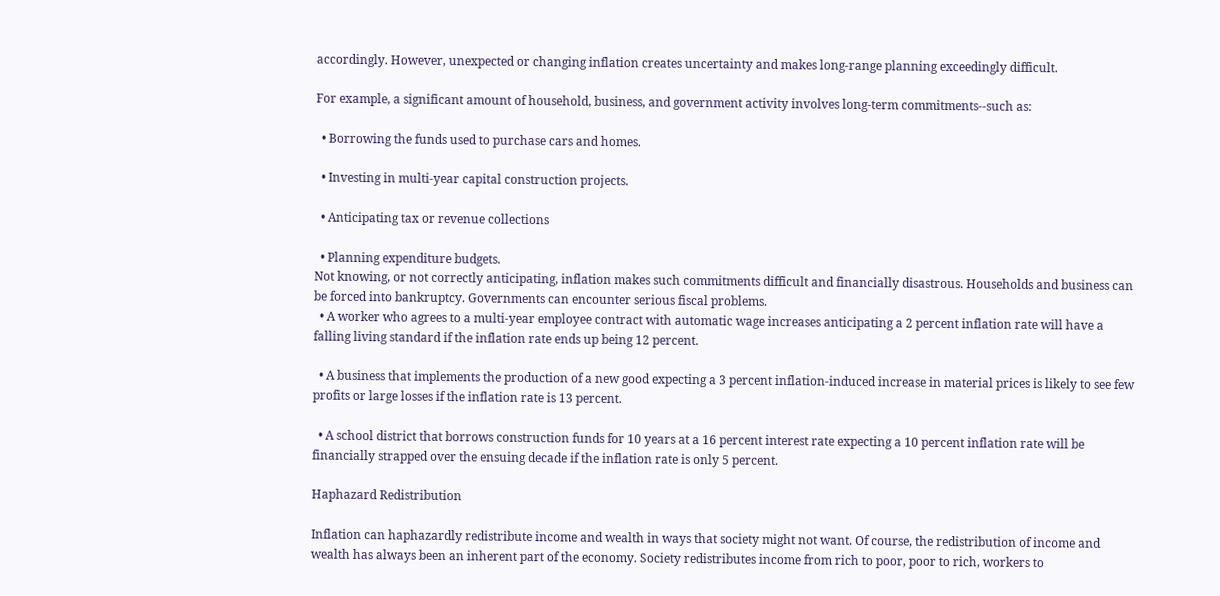accordingly. However, unexpected or changing inflation creates uncertainty and makes long-range planning exceedingly difficult.

For example, a significant amount of household, business, and government activity involves long-term commitments--such as:

  • Borrowing the funds used to purchase cars and homes.

  • Investing in multi-year capital construction projects.

  • Anticipating tax or revenue collections

  • Planning expenditure budgets.
Not knowing, or not correctly anticipating, inflation makes such commitments difficult and financially disastrous. Households and business can be forced into bankruptcy. Governments can encounter serious fiscal problems.
  • A worker who agrees to a multi-year employee contract with automatic wage increases anticipating a 2 percent inflation rate will have a falling living standard if the inflation rate ends up being 12 percent.

  • A business that implements the production of a new good expecting a 3 percent inflation-induced increase in material prices is likely to see few profits or large losses if the inflation rate is 13 percent.

  • A school district that borrows construction funds for 10 years at a 16 percent interest rate expecting a 10 percent inflation rate will be financially strapped over the ensuing decade if the inflation rate is only 5 percent.

Haphazard Redistribution

Inflation can haphazardly redistribute income and wealth in ways that society might not want. Of course, the redistribution of income and wealth has always been an inherent part of the economy. Society redistributes income from rich to poor, poor to rich, workers to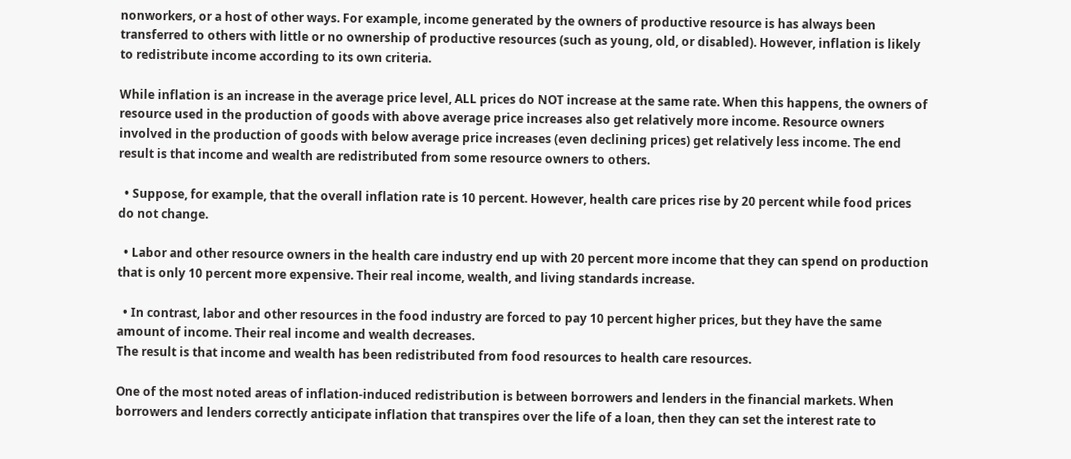nonworkers, or a host of other ways. For example, income generated by the owners of productive resource is has always been transferred to others with little or no ownership of productive resources (such as young, old, or disabled). However, inflation is likely to redistribute income according to its own criteria.

While inflation is an increase in the average price level, ALL prices do NOT increase at the same rate. When this happens, the owners of resource used in the production of goods with above average price increases also get relatively more income. Resource owners involved in the production of goods with below average price increases (even declining prices) get relatively less income. The end result is that income and wealth are redistributed from some resource owners to others.

  • Suppose, for example, that the overall inflation rate is 10 percent. However, health care prices rise by 20 percent while food prices do not change.

  • Labor and other resource owners in the health care industry end up with 20 percent more income that they can spend on production that is only 10 percent more expensive. Their real income, wealth, and living standards increase.

  • In contrast, labor and other resources in the food industry are forced to pay 10 percent higher prices, but they have the same amount of income. Their real income and wealth decreases.
The result is that income and wealth has been redistributed from food resources to health care resources.

One of the most noted areas of inflation-induced redistribution is between borrowers and lenders in the financial markets. When borrowers and lenders correctly anticipate inflation that transpires over the life of a loan, then they can set the interest rate to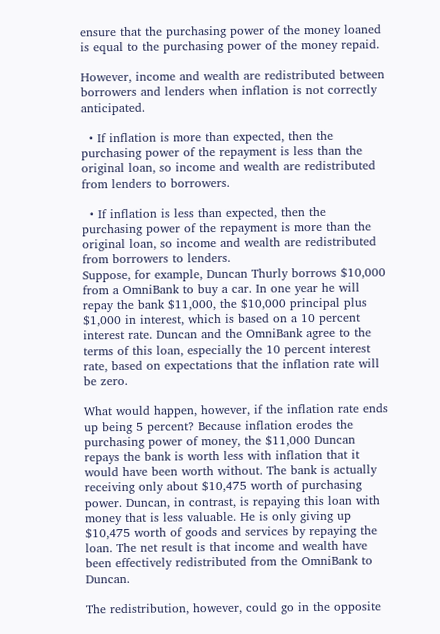ensure that the purchasing power of the money loaned is equal to the purchasing power of the money repaid.

However, income and wealth are redistributed between borrowers and lenders when inflation is not correctly anticipated.

  • If inflation is more than expected, then the purchasing power of the repayment is less than the original loan, so income and wealth are redistributed from lenders to borrowers.

  • If inflation is less than expected, then the purchasing power of the repayment is more than the original loan, so income and wealth are redistributed from borrowers to lenders.
Suppose, for example, Duncan Thurly borrows $10,000 from a OmniBank to buy a car. In one year he will repay the bank $11,000, the $10,000 principal plus $1,000 in interest, which is based on a 10 percent interest rate. Duncan and the OmniBank agree to the terms of this loan, especially the 10 percent interest rate, based on expectations that the inflation rate will be zero.

What would happen, however, if the inflation rate ends up being 5 percent? Because inflation erodes the purchasing power of money, the $11,000 Duncan repays the bank is worth less with inflation that it would have been worth without. The bank is actually receiving only about $10,475 worth of purchasing power. Duncan, in contrast, is repaying this loan with money that is less valuable. He is only giving up $10,475 worth of goods and services by repaying the loan. The net result is that income and wealth have been effectively redistributed from the OmniBank to Duncan.

The redistribution, however, could go in the opposite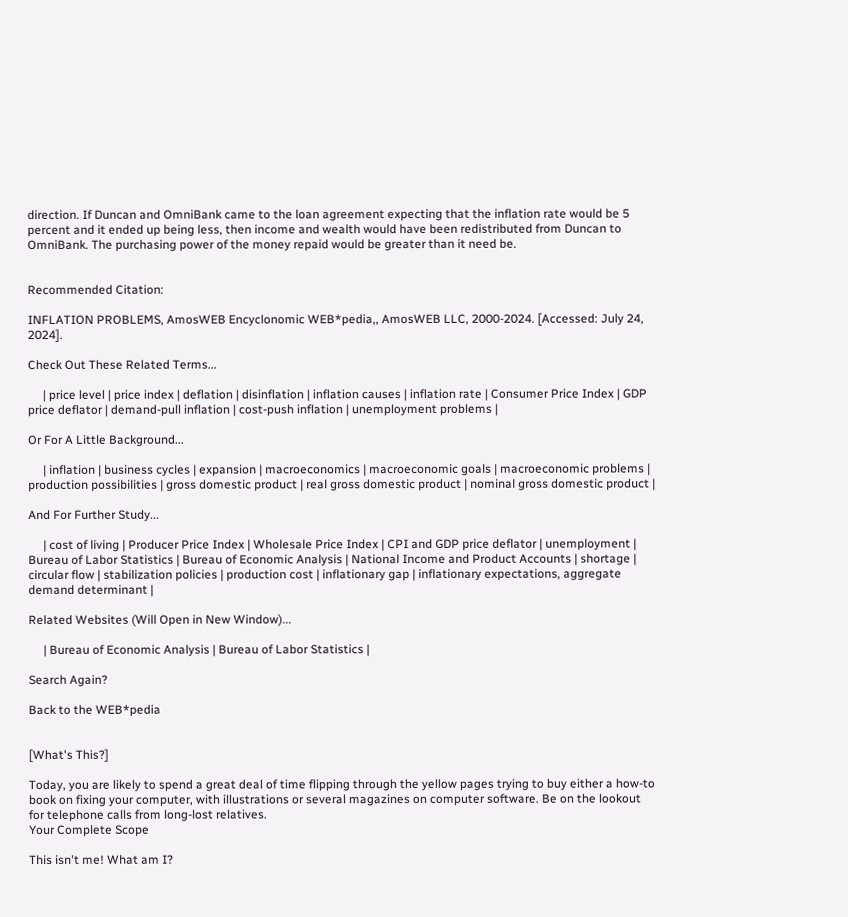direction. If Duncan and OmniBank came to the loan agreement expecting that the inflation rate would be 5 percent and it ended up being less, then income and wealth would have been redistributed from Duncan to OmniBank. The purchasing power of the money repaid would be greater than it need be.


Recommended Citation:

INFLATION PROBLEMS, AmosWEB Encyclonomic WEB*pedia,, AmosWEB LLC, 2000-2024. [Accessed: July 24, 2024].

Check Out These Related Terms...

     | price level | price index | deflation | disinflation | inflation causes | inflation rate | Consumer Price Index | GDP price deflator | demand-pull inflation | cost-push inflation | unemployment problems |

Or For A Little Background...

     | inflation | business cycles | expansion | macroeconomics | macroeconomic goals | macroeconomic problems | production possibilities | gross domestic product | real gross domestic product | nominal gross domestic product |

And For Further Study...

     | cost of living | Producer Price Index | Wholesale Price Index | CPI and GDP price deflator | unemployment | Bureau of Labor Statistics | Bureau of Economic Analysis | National Income and Product Accounts | shortage | circular flow | stabilization policies | production cost | inflationary gap | inflationary expectations, aggregate demand determinant |

Related Websites (Will Open in New Window)...

     | Bureau of Economic Analysis | Bureau of Labor Statistics |

Search Again?

Back to the WEB*pedia


[What's This?]

Today, you are likely to spend a great deal of time flipping through the yellow pages trying to buy either a how-to book on fixing your computer, with illustrations or several magazines on computer software. Be on the lookout for telephone calls from long-lost relatives.
Your Complete Scope

This isn't me! What am I?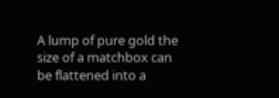A lump of pure gold the size of a matchbox can be flattened into a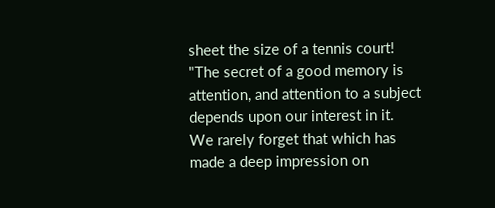sheet the size of a tennis court!
"The secret of a good memory is attention, and attention to a subject depends upon our interest in it. We rarely forget that which has made a deep impression on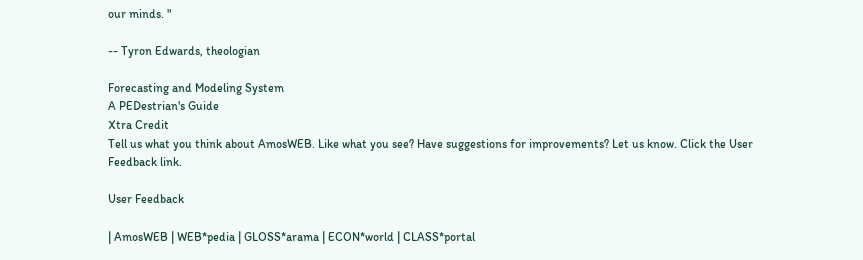our minds. "

-- Tyron Edwards, theologian

Forecasting and Modeling System
A PEDestrian's Guide
Xtra Credit
Tell us what you think about AmosWEB. Like what you see? Have suggestions for improvements? Let us know. Click the User Feedback link.

User Feedback

| AmosWEB | WEB*pedia | GLOSS*arama | ECON*world | CLASS*portal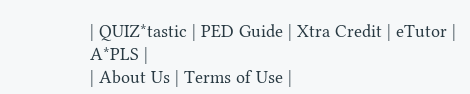| QUIZ*tastic | PED Guide | Xtra Credit | eTutor | A*PLS |
| About Us | Terms of Use |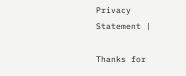Privacy Statement |

Thanks for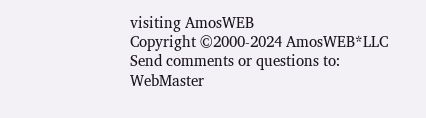visiting AmosWEB
Copyright ©2000-2024 AmosWEB*LLC
Send comments or questions to: WebMaster